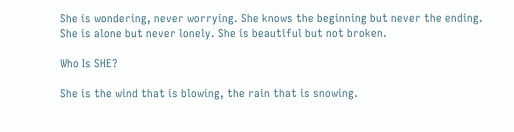She is wondering, never worrying. She knows the beginning but never the ending. She is alone but never lonely. She is beautiful but not broken.

Who Is SHE?

She is the wind that is blowing, the rain that is snowing.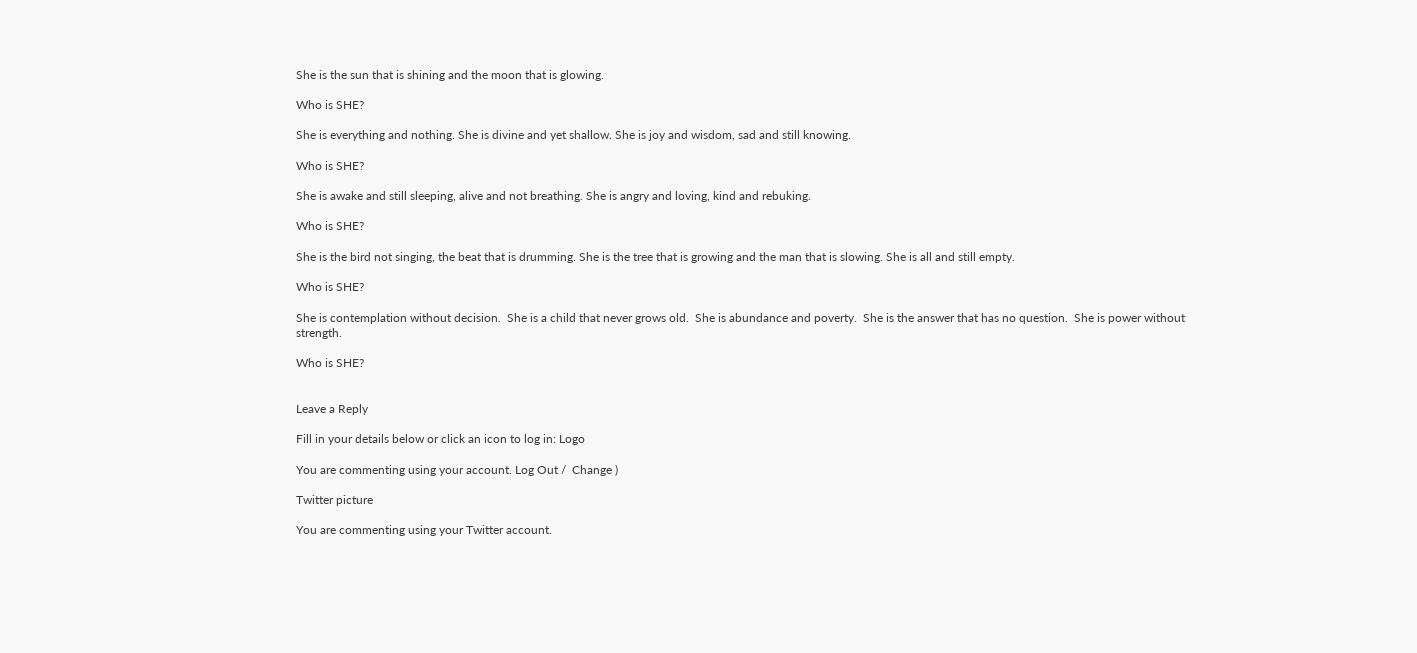She is the sun that is shining and the moon that is glowing.

Who is SHE?

She is everything and nothing. She is divine and yet shallow. She is joy and wisdom, sad and still knowing.

Who is SHE?

She is awake and still sleeping, alive and not breathing. She is angry and loving, kind and rebuking.

Who is SHE?

She is the bird not singing, the beat that is drumming. She is the tree that is growing and the man that is slowing. She is all and still empty.

Who is SHE?

She is contemplation without decision.  She is a child that never grows old.  She is abundance and poverty.  She is the answer that has no question.  She is power without strength.

Who is SHE?


Leave a Reply

Fill in your details below or click an icon to log in: Logo

You are commenting using your account. Log Out /  Change )

Twitter picture

You are commenting using your Twitter account.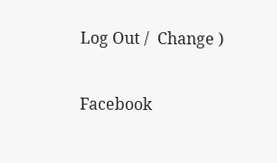Log Out /  Change )

Facebook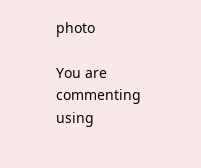photo

You are commenting using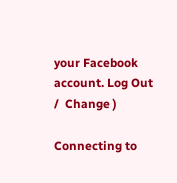your Facebook account. Log Out /  Change )

Connecting to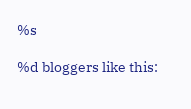%s

%d bloggers like this: